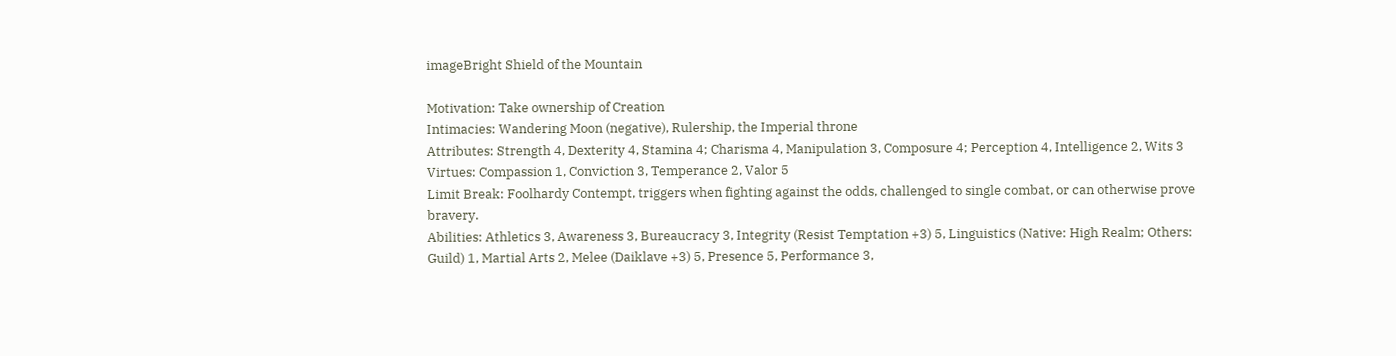imageBright Shield of the Mountain

Motivation: Take ownership of Creation
Intimacies: Wandering Moon (negative), Rulership, the Imperial throne
Attributes: Strength 4, Dexterity 4, Stamina 4; Charisma 4, Manipulation 3, Composure 4; Perception 4, Intelligence 2, Wits 3
Virtues: Compassion 1, Conviction 3, Temperance 2, Valor 5
Limit Break: Foolhardy Contempt, triggers when fighting against the odds, challenged to single combat, or can otherwise prove bravery.
Abilities: Athletics 3, Awareness 3, Bureaucracy 3, Integrity (Resist Temptation +3) 5, Linguistics (Native: High Realm; Others: Guild) 1, Martial Arts 2, Melee (Daiklave +3) 5, Presence 5, Performance 3,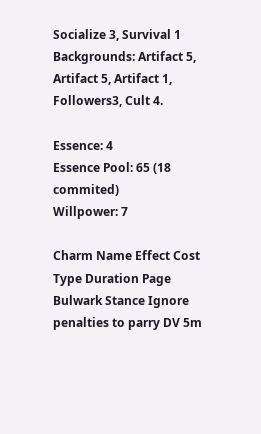Socialize 3, Survival 1
Backgrounds: Artifact 5, Artifact 5, Artifact 1, Followers3, Cult 4.

Essence: 4
Essence Pool: 65 (18 commited)
Willpower: 7

Charm Name Effect Cost Type Duration Page
Bulwark Stance Ignore penalties to parry DV 5m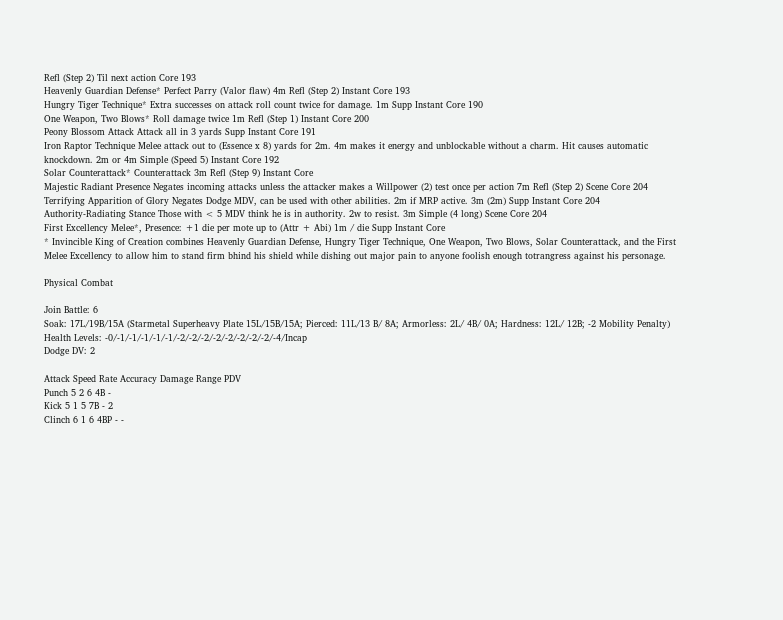Refl (Step 2) Til next action Core 193
Heavenly Guardian Defense* Perfect Parry (Valor flaw) 4m Refl (Step 2) Instant Core 193
Hungry Tiger Technique* Extra successes on attack roll count twice for damage. 1m Supp Instant Core 190
One Weapon, Two Blows* Roll damage twice 1m Refl (Step 1) Instant Core 200
Peony Blossom Attack Attack all in 3 yards Supp Instant Core 191
Iron Raptor Technique Melee attack out to (Essence x 8) yards for 2m. 4m makes it energy and unblockable without a charm. Hit causes automatic knockdown. 2m or 4m Simple (Speed 5) Instant Core 192
Solar Counterattack* Counterattack 3m Refl (Step 9) Instant Core
Majestic Radiant Presence Negates incoming attacks unless the attacker makes a Willpower (2) test once per action 7m Refl (Step 2) Scene Core 204
Terrifying Apparition of Glory Negates Dodge MDV, can be used with other abilities. 2m if MRP active. 3m (2m) Supp Instant Core 204
Authority-Radiating Stance Those with < 5 MDV think he is in authority. 2w to resist. 3m Simple (4 long) Scene Core 204
First Excellency Melee*, Presence: +1 die per mote up to (Attr + Abi) 1m / die Supp Instant Core
* Invincible King of Creation combines Heavenly Guardian Defense, Hungry Tiger Technique, One Weapon, Two Blows, Solar Counterattack, and the First Melee Excellency to allow him to stand firm bhind his shield while dishing out major pain to anyone foolish enough totrangress against his personage.

Physical Combat

Join Battle: 6
Soak: 17L/19B/15A (Starmetal Superheavy Plate 15L/15B/15A; Pierced: 11L/13 B/ 8A; Armorless: 2L/ 4B/ 0A; Hardness: 12L/ 12B; -2 Mobility Penalty)
Health Levels: -0/-1/-1/-1/-1/-1/-2/-2/-2/-2/-2/-2/-2/-2/-4/Incap
Dodge DV: 2

Attack Speed Rate Accuracy Damage Range PDV
Punch 5 2 6 4B -
Kick 5 1 5 7B - 2
Clinch 6 1 6 4BP - -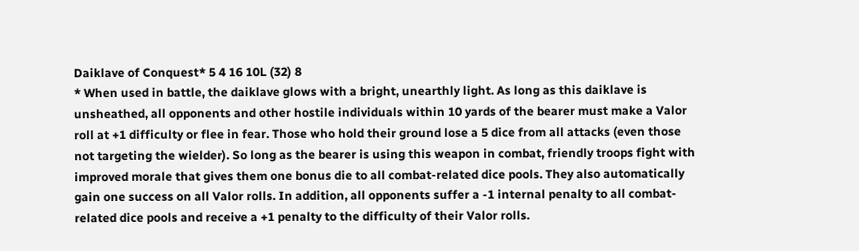Daiklave of Conquest* 5 4 16 10L (32) 8
* When used in battle, the daiklave glows with a bright, unearthly light. As long as this daiklave is unsheathed, all opponents and other hostile individuals within 10 yards of the bearer must make a Valor roll at +1 difficulty or flee in fear. Those who hold their ground lose a 5 dice from all attacks (even those not targeting the wielder). So long as the bearer is using this weapon in combat, friendly troops fight with improved morale that gives them one bonus die to all combat-related dice pools. They also automatically gain one success on all Valor rolls. In addition, all opponents suffer a -1 internal penalty to all combat-related dice pools and receive a +1 penalty to the difficulty of their Valor rolls.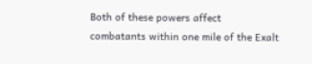Both of these powers affect
combatants within one mile of the Exalt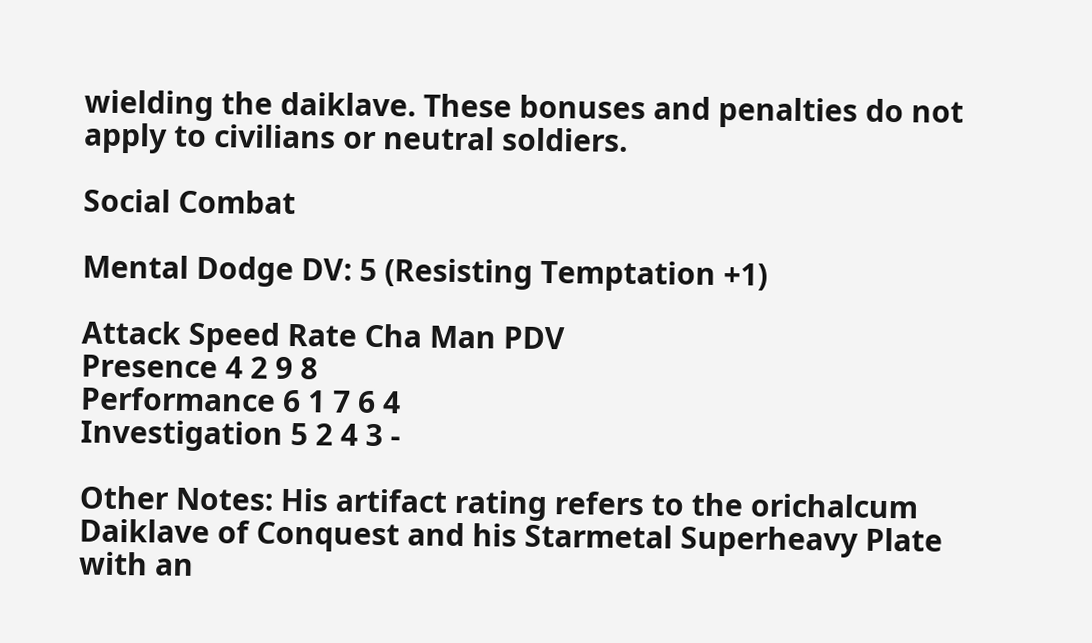wielding the daiklave. These bonuses and penalties do not apply to civilians or neutral soldiers.

Social Combat

Mental Dodge DV: 5 (Resisting Temptation +1)

Attack Speed Rate Cha Man PDV
Presence 4 2 9 8
Performance 6 1 7 6 4
Investigation 5 2 4 3 -

Other Notes: His artifact rating refers to the orichalcum Daiklave of Conquest and his Starmetal Superheavy Plate with an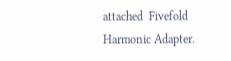attached  Fivefold Harmonic Adapter.